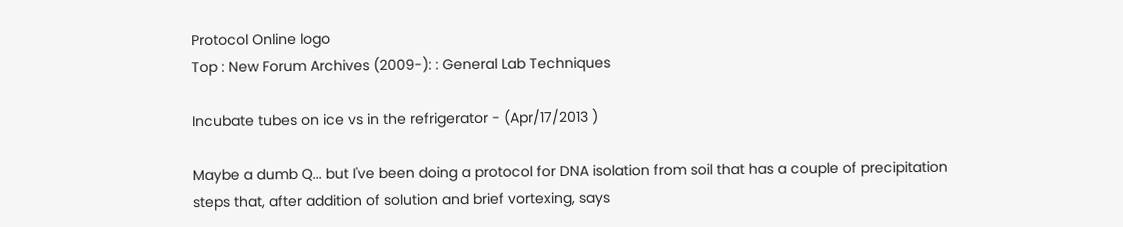Protocol Online logo
Top : New Forum Archives (2009-): : General Lab Techniques

Incubate tubes on ice vs in the refrigerator - (Apr/17/2013 )

Maybe a dumb Q... but I've been doing a protocol for DNA isolation from soil that has a couple of precipitation steps that, after addition of solution and brief vortexing, says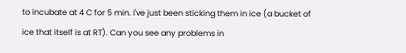to incubate at 4 C for 5 min. I've just been sticking them in ice (a bucket of ice that itself is at RT). Can you see any problems in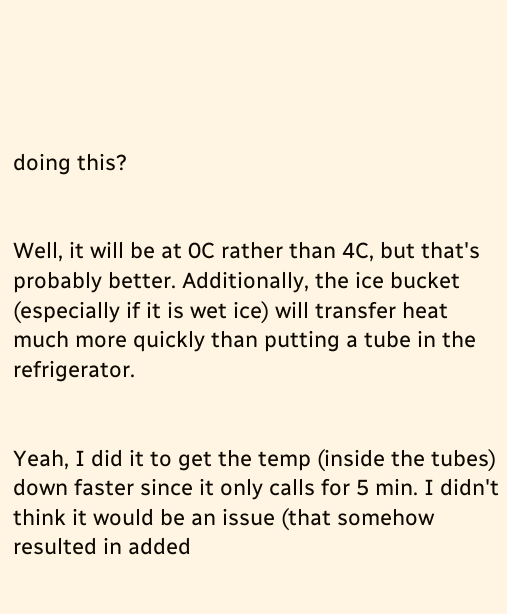doing this?


Well, it will be at 0C rather than 4C, but that's probably better. Additionally, the ice bucket (especially if it is wet ice) will transfer heat much more quickly than putting a tube in the refrigerator.


Yeah, I did it to get the temp (inside the tubes) down faster since it only calls for 5 min. I didn't think it would be an issue (that somehow resulted in added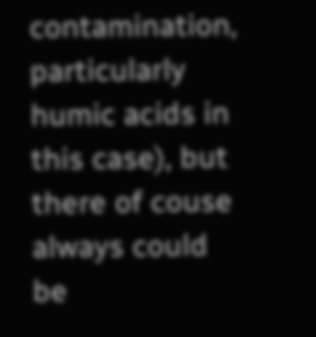contamination, particularly humic acids in this case), but there of couse always could be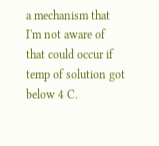a mechanism that I'm not aware of that could occur if temp of solution got below 4 C.